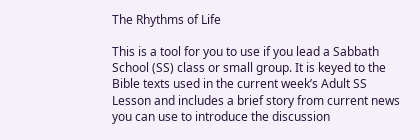The Rhythms of Life

This is a tool for you to use if you lead a Sabbath School (SS) class or small group. It is keyed to the Bible texts used in the current week’s Adult SS Lesson and includes a brief story from current news you can use to introduce the discussion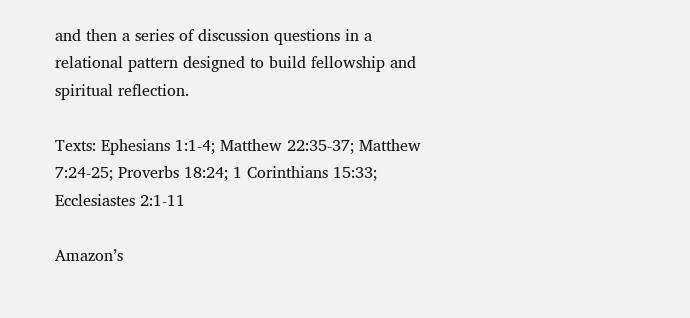and then a series of discussion questions in a relational pattern designed to build fellowship and spiritual reflection.

Texts: Ephesians 1:1-4; Matthew 22:35-37; Matthew 7:24-25; Proverbs 18:24; 1 Corinthians 15:33; Ecclesiastes 2:1-11

Amazon’s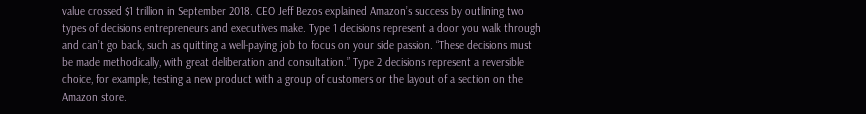value crossed $1 trillion in September 2018. CEO Jeff Bezos explained Amazon’s success by outlining two types of decisions entrepreneurs and executives make. Type 1 decisions represent a door you walk through and can’t go back, such as quitting a well-paying job to focus on your side passion. “These decisions must be made methodically, with great deliberation and consultation.” Type 2 decisions represent a reversible choice, for example, testing a new product with a group of customers or the layout of a section on the Amazon store.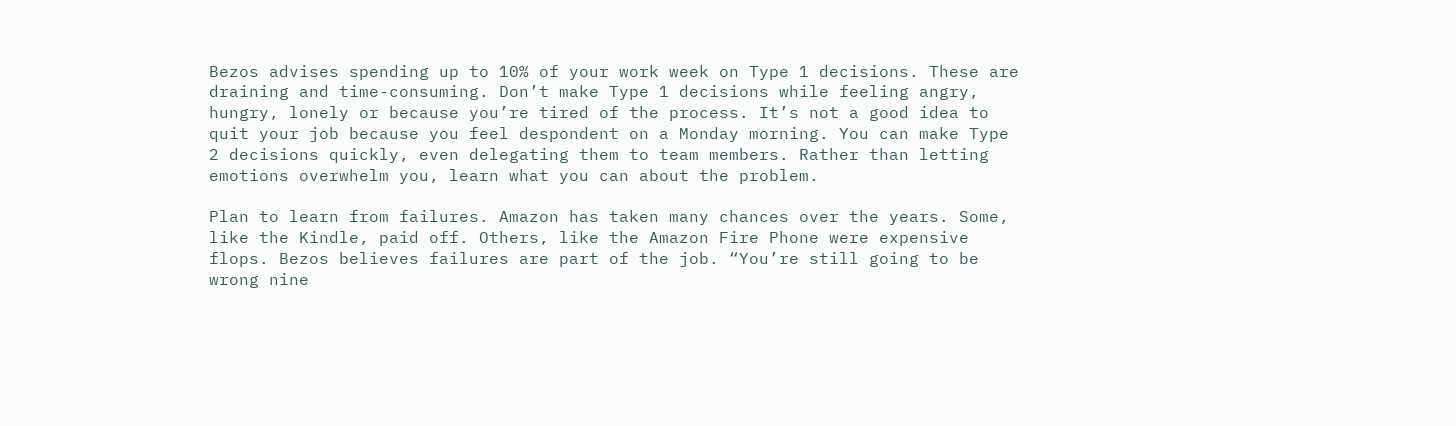Bezos advises spending up to 10% of your work week on Type 1 decisions. These are draining and time-consuming. Don’t make Type 1 decisions while feeling angry, hungry, lonely or because you’re tired of the process. It’s not a good idea to quit your job because you feel despondent on a Monday morning. You can make Type 2 decisions quickly, even delegating them to team members. Rather than letting emotions overwhelm you, learn what you can about the problem.

Plan to learn from failures. Amazon has taken many chances over the years. Some, like the Kindle, paid off. Others, like the Amazon Fire Phone were expensive flops. Bezos believes failures are part of the job. “You’re still going to be wrong nine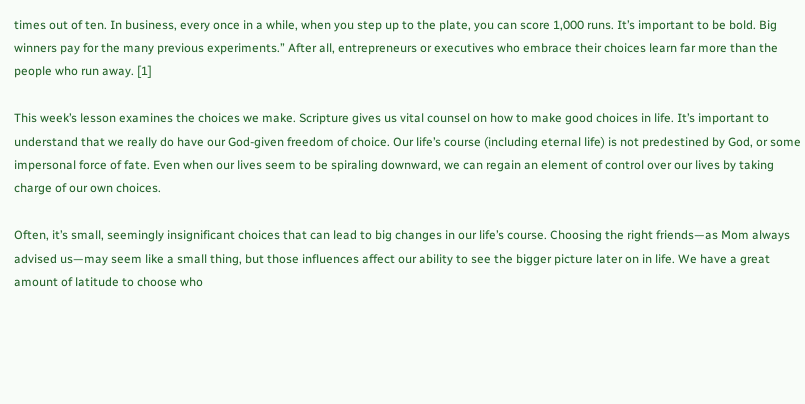times out of ten. In business, every once in a while, when you step up to the plate, you can score 1,000 runs. It’s important to be bold. Big winners pay for the many previous experiments.” After all, entrepreneurs or executives who embrace their choices learn far more than the people who run away. [1]

This week’s lesson examines the choices we make. Scripture gives us vital counsel on how to make good choices in life. It’s important to understand that we really do have our God-given freedom of choice. Our life’s course (including eternal life) is not predestined by God, or some impersonal force of fate. Even when our lives seem to be spiraling downward, we can regain an element of control over our lives by taking charge of our own choices.

Often, it’s small, seemingly insignificant choices that can lead to big changes in our life’s course. Choosing the right friends—as Mom always advised us—may seem like a small thing, but those influences affect our ability to see the bigger picture later on in life. We have a great amount of latitude to choose who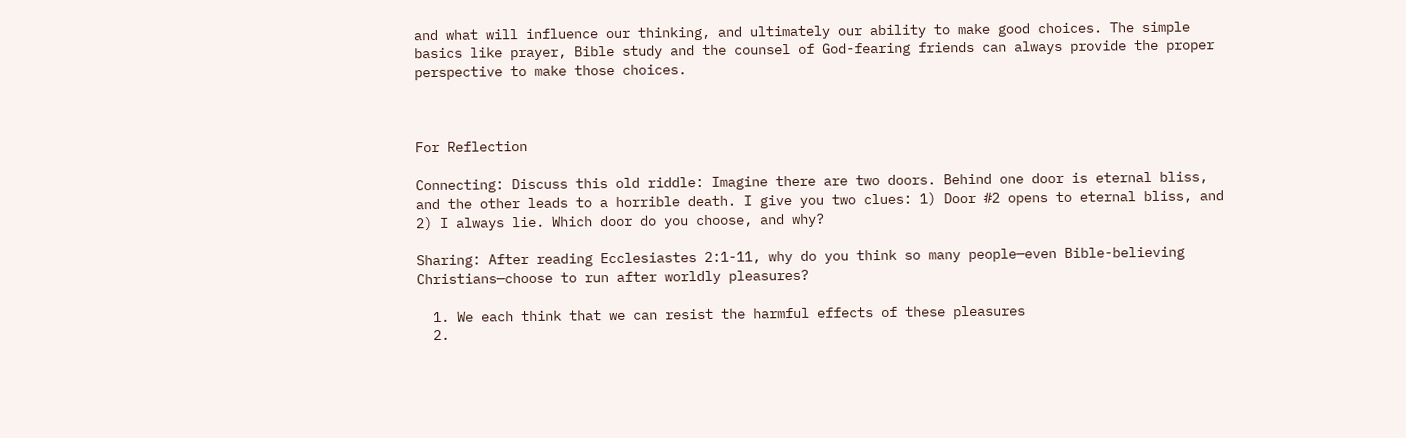and what will influence our thinking, and ultimately our ability to make good choices. The simple basics like prayer, Bible study and the counsel of God-fearing friends can always provide the proper perspective to make those choices.



For Reflection

Connecting: Discuss this old riddle: Imagine there are two doors. Behind one door is eternal bliss, and the other leads to a horrible death. I give you two clues: 1) Door #2 opens to eternal bliss, and 2) I always lie. Which door do you choose, and why?

Sharing: After reading Ecclesiastes 2:1-11, why do you think so many people—even Bible-believing Christians—choose to run after worldly pleasures?

  1. We each think that we can resist the harmful effects of these pleasures
  2.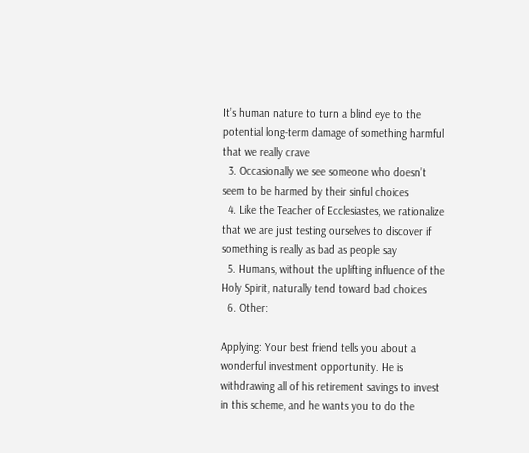It’s human nature to turn a blind eye to the potential long-term damage of something harmful that we really crave
  3. Occasionally we see someone who doesn’t seem to be harmed by their sinful choices
  4. Like the Teacher of Ecclesiastes, we rationalize that we are just testing ourselves to discover if something is really as bad as people say
  5. Humans, without the uplifting influence of the Holy Spirit, naturally tend toward bad choices
  6. Other:

Applying: Your best friend tells you about a wonderful investment opportunity. He is withdrawing all of his retirement savings to invest in this scheme, and he wants you to do the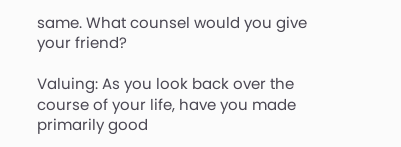same. What counsel would you give your friend?

Valuing: As you look back over the course of your life, have you made primarily good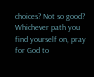choices? Not so good? Whichever path you find yourself on, pray for God to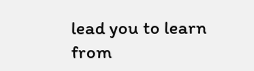lead you to learn from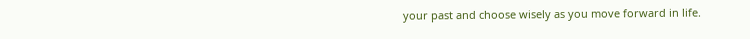your past and choose wisely as you move forward in life.